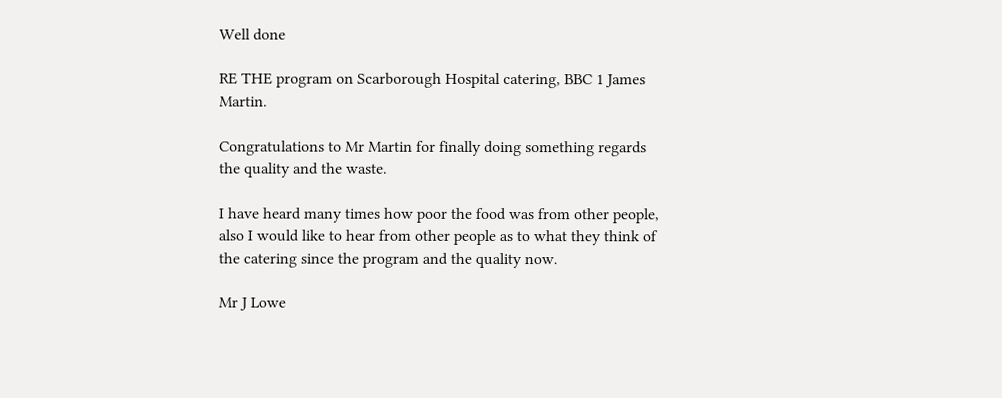Well done

RE THE program on Scarborough Hospital catering, BBC 1 James Martin.

Congratulations to Mr Martin for finally doing something regards the quality and the waste.

I have heard many times how poor the food was from other people, also I would like to hear from other people as to what they think of the catering since the program and the quality now.

Mr J Lowe